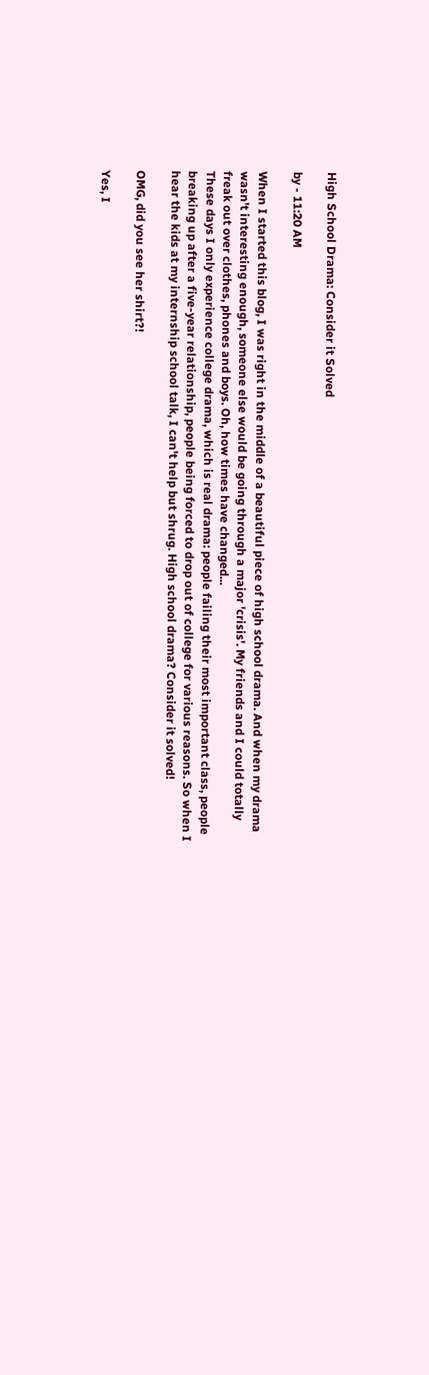High School Drama: Consider it Solved

by - 11:20 AM

When I started this blog, I was right in the middle of a beautiful piece of high school drama. And when my drama wasn't interesting enough, someone else would be going through a major 'crisis'. My friends and I could totally freak out over clothes, phones and boys. Oh, how times have changed...
These days I only experience college drama, which is real drama: people failing their most important class, people breaking up after a five-year relationship, people being forced to drop out of college for various reasons. So when I hear the kids at my internship school talk, I can't help but shrug. High school drama? Consider it solved!

OMG, did you see her shirt?!

Yes, I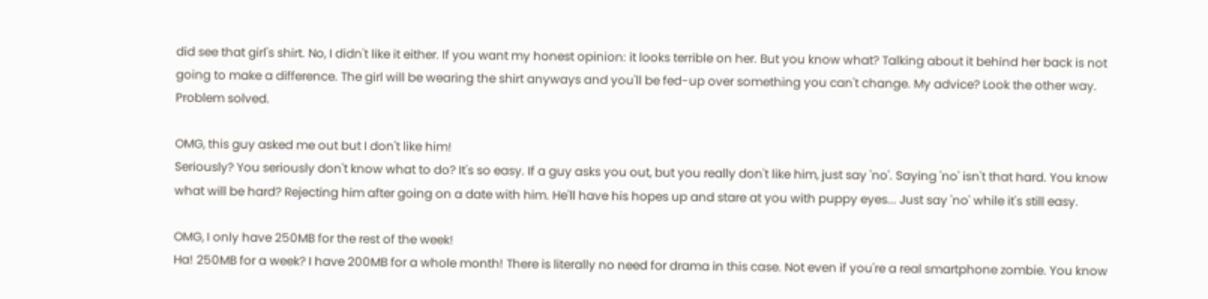did see that girl's shirt. No, I didn't like it either. If you want my honest opinion: it looks terrible on her. But you know what? Talking about it behind her back is not going to make a difference. The girl will be wearing the shirt anyways and you'll be fed-up over something you can't change. My advice? Look the other way. Problem solved.

OMG, this guy asked me out but I don't like him!
Seriously? You seriously don't know what to do? It's so easy. If a guy asks you out, but you really don't like him, just say 'no'. Saying 'no' isn't that hard. You know what will be hard? Rejecting him after going on a date with him. He'll have his hopes up and stare at you with puppy eyes... Just say 'no' while it's still easy.

OMG, I only have 250MB for the rest of the week!
Ha! 250MB for a week? I have 200MB for a whole month! There is literally no need for drama in this case. Not even if you're a real smartphone zombie. You know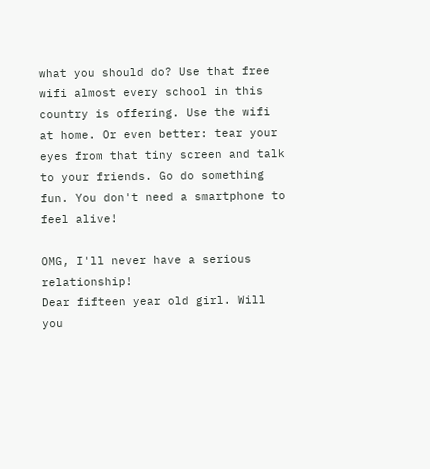what you should do? Use that free wifi almost every school in this country is offering. Use the wifi at home. Or even better: tear your eyes from that tiny screen and talk to your friends. Go do something fun. You don't need a smartphone to feel alive!

OMG, I'll never have a serious relationship!
Dear fifteen year old girl. Will you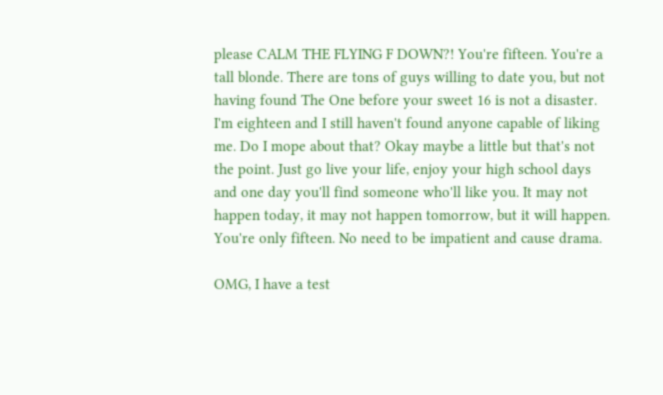please CALM THE FLYING F DOWN?! You're fifteen. You're a tall blonde. There are tons of guys willing to date you, but not having found The One before your sweet 16 is not a disaster. I'm eighteen and I still haven't found anyone capable of liking me. Do I mope about that? Okay maybe a little but that's not the point. Just go live your life, enjoy your high school days and one day you'll find someone who'll like you. It may not happen today, it may not happen tomorrow, but it will happen. You're only fifteen. No need to be impatient and cause drama.

OMG, I have a test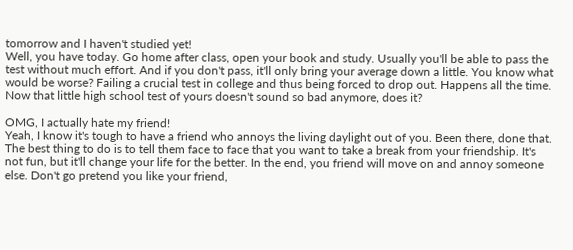tomorrow and I haven't studied yet!
Well, you have today. Go home after class, open your book and study. Usually you'll be able to pass the test without much effort. And if you don't pass, it'll only bring your average down a little. You know what would be worse? Failing a crucial test in college and thus being forced to drop out. Happens all the time. Now that little high school test of yours doesn't sound so bad anymore, does it?

OMG, I actually hate my friend!
Yeah, I know it's tough to have a friend who annoys the living daylight out of you. Been there, done that. The best thing to do is to tell them face to face that you want to take a break from your friendship. It's not fun, but it'll change your life for the better. In the end, you friend will move on and annoy someone else. Don't go pretend you like your friend,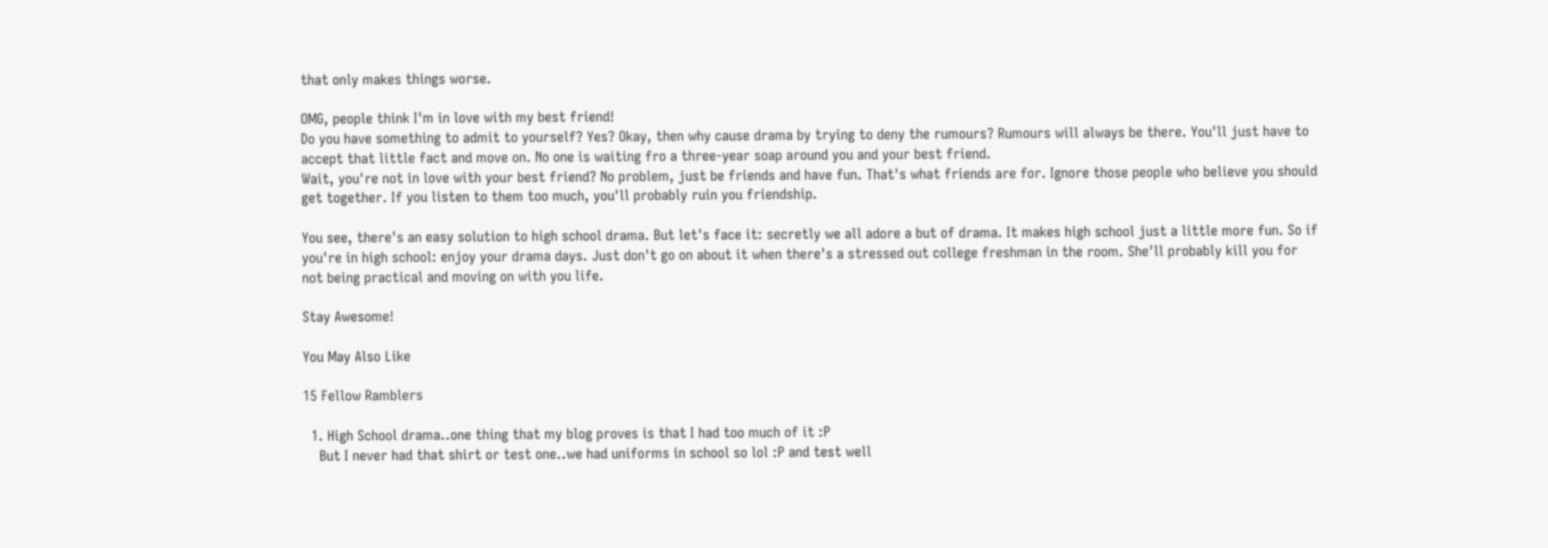that only makes things worse.

OMG, people think I'm in love with my best friend!
Do you have something to admit to yourself? Yes? Okay, then why cause drama by trying to deny the rumours? Rumours will always be there. You'll just have to accept that little fact and move on. No one is waiting fro a three-year soap around you and your best friend.
Wait, you're not in love with your best friend? No problem, just be friends and have fun. That's what friends are for. Ignore those people who believe you should get together. If you listen to them too much, you'll probably ruin you friendship.

You see, there's an easy solution to high school drama. But let's face it: secretly we all adore a but of drama. It makes high school just a little more fun. So if you're in high school: enjoy your drama days. Just don't go on about it when there's a stressed out college freshman in the room. She'll probably kill you for not being practical and moving on with you life.

Stay Awesome!

You May Also Like

15 Fellow Ramblers

  1. High School drama..one thing that my blog proves is that I had too much of it :P
    But I never had that shirt or test one..we had uniforms in school so lol :P and test well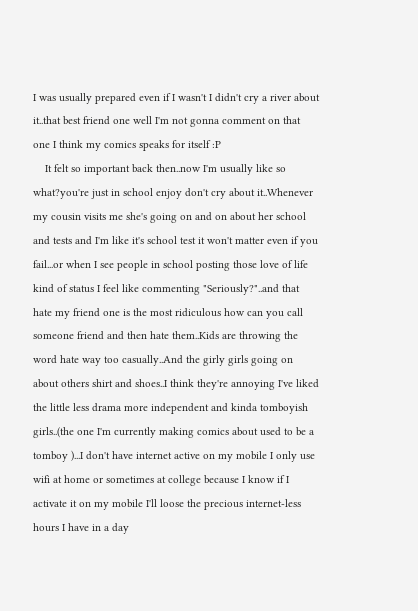I was usually prepared even if I wasn't I didn't cry a river about it..that best friend one well I'm not gonna comment on that one I think my comics speaks for itself :P
    It felt so important back then..now I'm usually like so what?you're just in school enjoy don't cry about it..Whenever my cousin visits me she's going on and on about her school and tests and I'm like it's school test it won't matter even if you fail...or when I see people in school posting those love of life kind of status I feel like commenting "Seriously?"..and that hate my friend one is the most ridiculous how can you call someone friend and then hate them..Kids are throwing the word hate way too casually..And the girly girls going on about others shirt and shoes..I think they're annoying I've liked the little less drama more independent and kinda tomboyish girls..(the one I'm currently making comics about used to be a tomboy )...I don't have internet active on my mobile I only use wifi at home or sometimes at college because I know if I activate it on my mobile I'll loose the precious internet-less hours I have in a day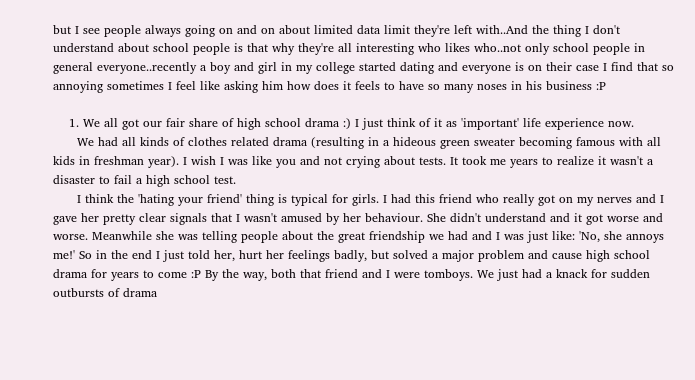but I see people always going on and on about limited data limit they're left with..And the thing I don't understand about school people is that why they're all interesting who likes who..not only school people in general everyone..recently a boy and girl in my college started dating and everyone is on their case I find that so annoying sometimes I feel like asking him how does it feels to have so many noses in his business :P

    1. We all got our fair share of high school drama :) I just think of it as 'important' life experience now.
      We had all kinds of clothes related drama (resulting in a hideous green sweater becoming famous with all kids in freshman year). I wish I was like you and not crying about tests. It took me years to realize it wasn't a disaster to fail a high school test.
      I think the 'hating your friend' thing is typical for girls. I had this friend who really got on my nerves and I gave her pretty clear signals that I wasn't amused by her behaviour. She didn't understand and it got worse and worse. Meanwhile she was telling people about the great friendship we had and I was just like: 'No, she annoys me!' So in the end I just told her, hurt her feelings badly, but solved a major problem and cause high school drama for years to come :P By the way, both that friend and I were tomboys. We just had a knack for sudden outbursts of drama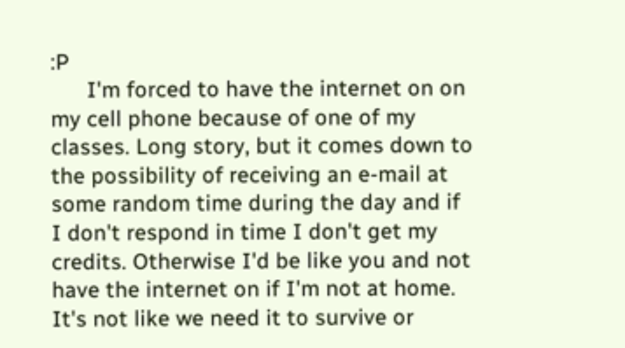:P
      I'm forced to have the internet on on my cell phone because of one of my classes. Long story, but it comes down to the possibility of receiving an e-mail at some random time during the day and if I don't respond in time I don't get my credits. Otherwise I'd be like you and not have the internet on if I'm not at home. It's not like we need it to survive or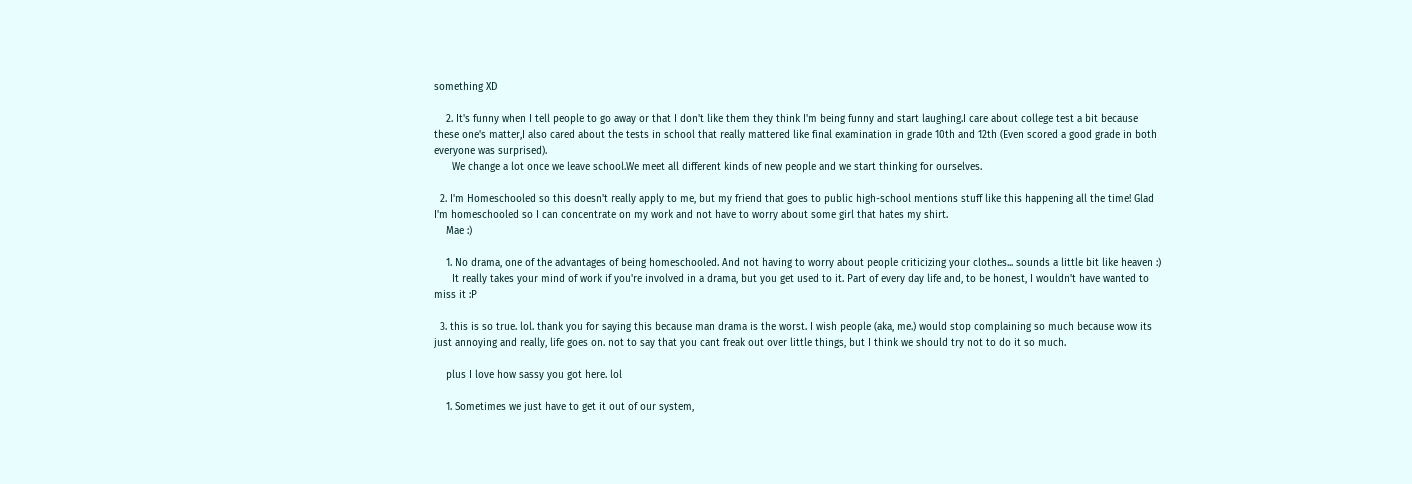something XD

    2. It's funny when I tell people to go away or that I don't like them they think I'm being funny and start laughing.I care about college test a bit because these one's matter,I also cared about the tests in school that really mattered like final examination in grade 10th and 12th (Even scored a good grade in both everyone was surprised).
      We change a lot once we leave school.We meet all different kinds of new people and we start thinking for ourselves.

  2. I'm Homeschooled so this doesn't really apply to me, but my friend that goes to public high-school mentions stuff like this happening all the time! Glad I'm homeschooled so I can concentrate on my work and not have to worry about some girl that hates my shirt.
    Mae :)

    1. No drama, one of the advantages of being homeschooled. And not having to worry about people criticizing your clothes... sounds a little bit like heaven :)
      It really takes your mind of work if you're involved in a drama, but you get used to it. Part of every day life and, to be honest, I wouldn't have wanted to miss it :P

  3. this is so true. lol. thank you for saying this because man drama is the worst. I wish people (aka, me.) would stop complaining so much because wow its just annoying and really, life goes on. not to say that you cant freak out over little things, but I think we should try not to do it so much.

    plus I love how sassy you got here. lol

    1. Sometimes we just have to get it out of our system,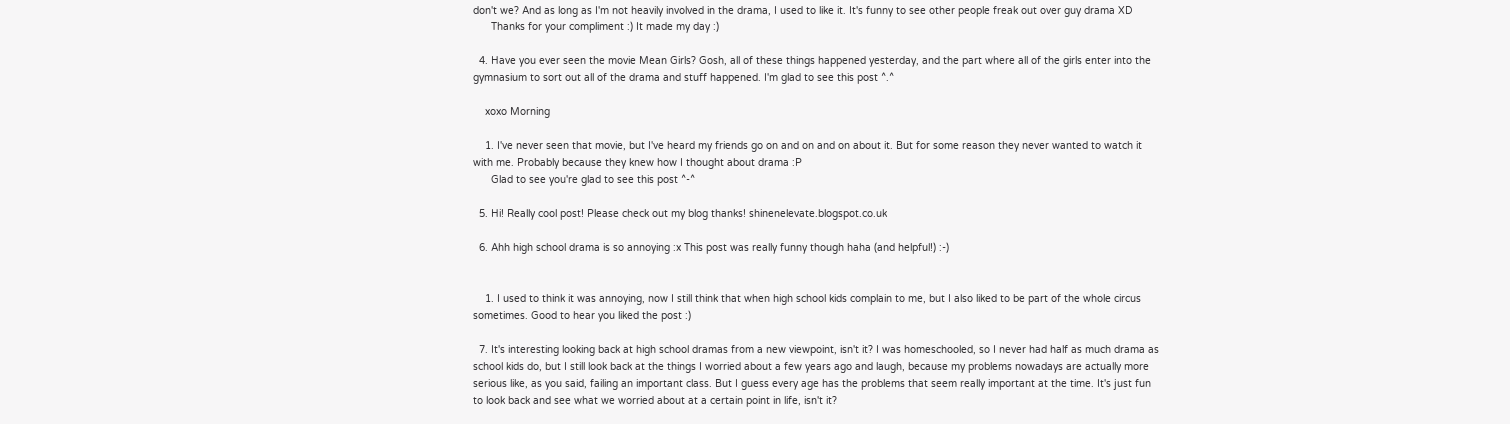don't we? And as long as I'm not heavily involved in the drama, I used to like it. It's funny to see other people freak out over guy drama XD
      Thanks for your compliment :) It made my day :)

  4. Have you ever seen the movie Mean Girls? Gosh, all of these things happened yesterday, and the part where all of the girls enter into the gymnasium to sort out all of the drama and stuff happened. I'm glad to see this post ^.^

    xoxo Morning

    1. I've never seen that movie, but I've heard my friends go on and on and on about it. But for some reason they never wanted to watch it with me. Probably because they knew how I thought about drama :P
      Glad to see you're glad to see this post ^-^

  5. Hi! Really cool post! Please check out my blog thanks! shinenelevate.blogspot.co.uk

  6. Ahh high school drama is so annoying :x This post was really funny though haha (and helpful!) :-)


    1. I used to think it was annoying, now I still think that when high school kids complain to me, but I also liked to be part of the whole circus sometimes. Good to hear you liked the post :)

  7. It's interesting looking back at high school dramas from a new viewpoint, isn't it? I was homeschooled, so I never had half as much drama as school kids do, but I still look back at the things I worried about a few years ago and laugh, because my problems nowadays are actually more serious like, as you said, failing an important class. But I guess every age has the problems that seem really important at the time. It's just fun to look back and see what we worried about at a certain point in life, isn't it?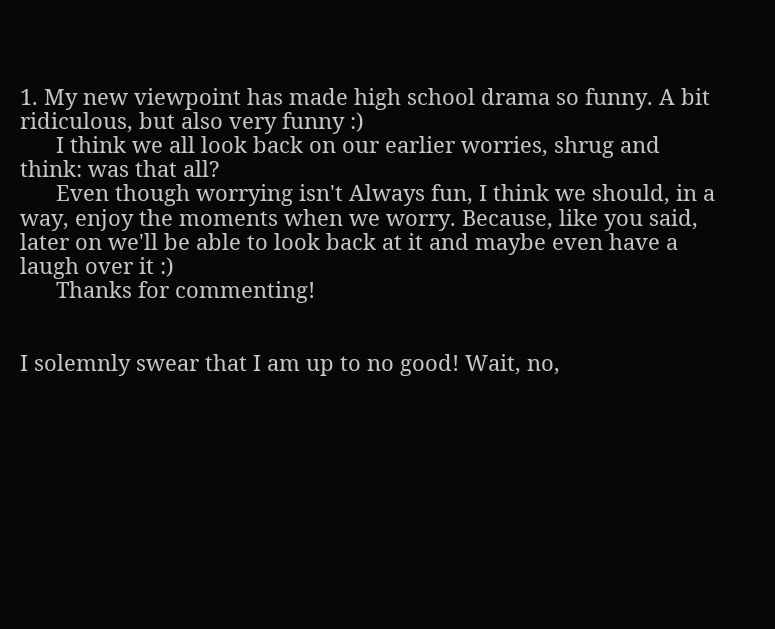1. My new viewpoint has made high school drama so funny. A bit ridiculous, but also very funny :)
      I think we all look back on our earlier worries, shrug and think: was that all?
      Even though worrying isn't Always fun, I think we should, in a way, enjoy the moments when we worry. Because, like you said, later on we'll be able to look back at it and maybe even have a laugh over it :)
      Thanks for commenting!


I solemnly swear that I am up to no good! Wait, no,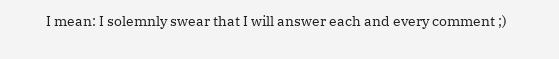I mean: I solemnly swear that I will answer each and every comment ;)